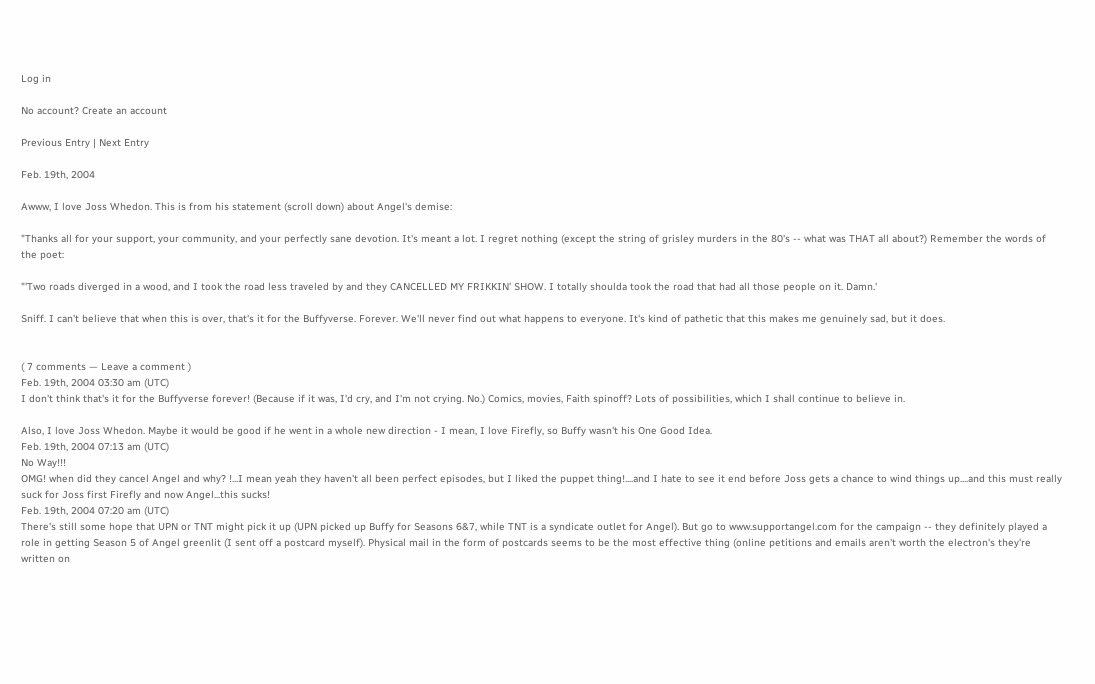Log in

No account? Create an account

Previous Entry | Next Entry

Feb. 19th, 2004

Awww, I love Joss Whedon. This is from his statement (scroll down) about Angel's demise:

"Thanks all for your support, your community, and your perfectly sane devotion. It's meant a lot. I regret nothing (except the string of grisley murders in the 80's -- what was THAT all about?) Remember the words of the poet:

"'Two roads diverged in a wood, and I took the road less traveled by and they CANCELLED MY FRIKKIN' SHOW. I totally shoulda took the road that had all those people on it. Damn.'

Sniff. I can't believe that when this is over, that's it for the Buffyverse. Forever. We'll never find out what happens to everyone. It's kind of pathetic that this makes me genuinely sad, but it does.


( 7 comments — Leave a comment )
Feb. 19th, 2004 03:30 am (UTC)
I don't think that's it for the Buffyverse forever! (Because if it was, I'd cry, and I'm not crying. No.) Comics, movies, Faith spinoff? Lots of possibilities, which I shall continue to believe in.

Also, I love Joss Whedon. Maybe it would be good if he went in a whole new direction - I mean, I love Firefly, so Buffy wasn't his One Good Idea.
Feb. 19th, 2004 07:13 am (UTC)
No Way!!!
OMG! when did they cancel Angel and why? !...I mean yeah they haven't all been perfect episodes, but I liked the puppet thing!....and I hate to see it end before Joss gets a chance to wind things up....and this must really suck for Joss first Firefly and now Angel...this sucks!
Feb. 19th, 2004 07:20 am (UTC)
There's still some hope that UPN or TNT might pick it up (UPN picked up Buffy for Seasons 6&7, while TNT is a syndicate outlet for Angel). But go to www.supportangel.com for the campaign -- they definitely played a role in getting Season 5 of Angel greenlit (I sent off a postcard myself). Physical mail in the form of postcards seems to be the most effective thing (online petitions and emails aren't worth the electron's they're written on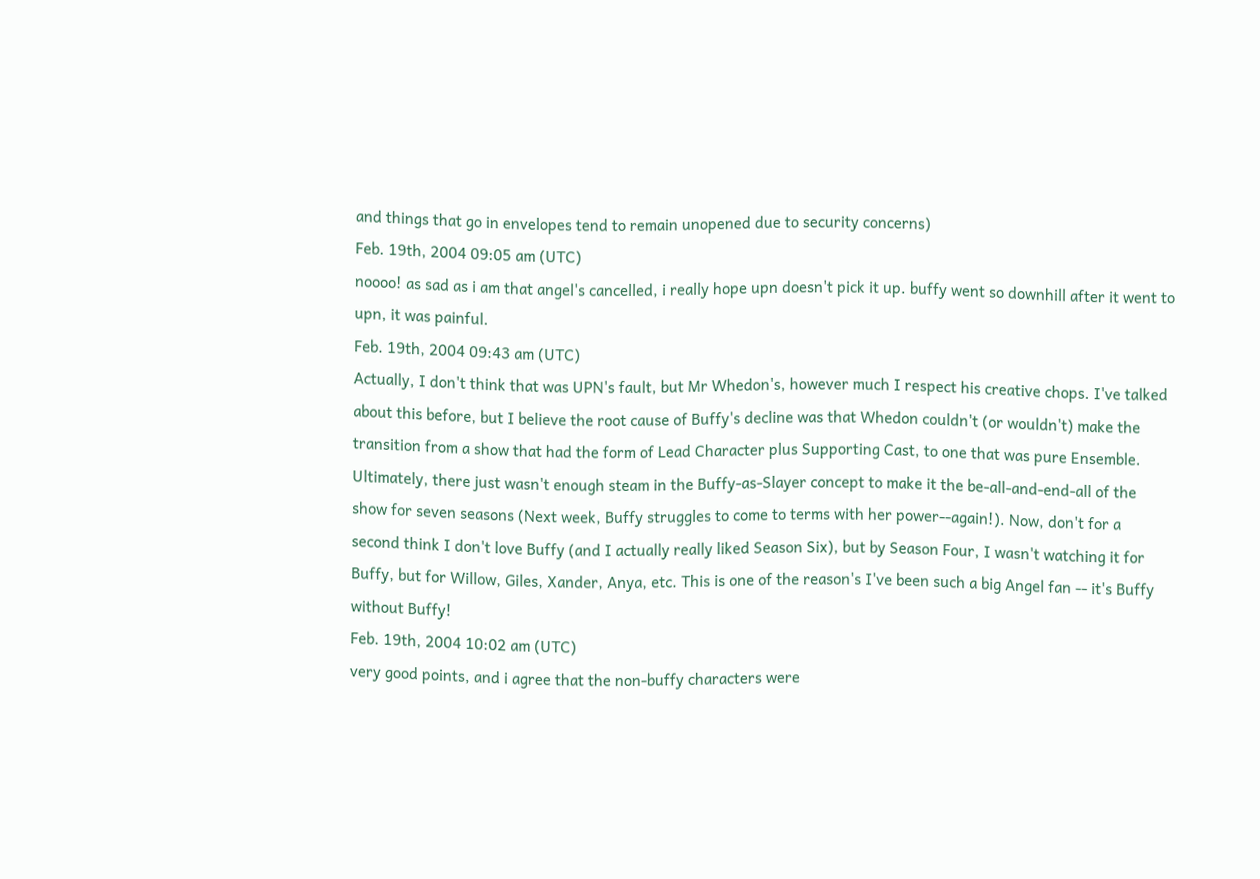and things that go in envelopes tend to remain unopened due to security concerns)
Feb. 19th, 2004 09:05 am (UTC)
noooo! as sad as i am that angel's cancelled, i really hope upn doesn't pick it up. buffy went so downhill after it went to upn, it was painful.
Feb. 19th, 2004 09:43 am (UTC)
Actually, I don't think that was UPN's fault, but Mr Whedon's, however much I respect his creative chops. I've talked about this before, but I believe the root cause of Buffy's decline was that Whedon couldn't (or wouldn't) make the transition from a show that had the form of Lead Character plus Supporting Cast, to one that was pure Ensemble. Ultimately, there just wasn't enough steam in the Buffy-as-Slayer concept to make it the be-all-and-end-all of the show for seven seasons (Next week, Buffy struggles to come to terms with her power--again!). Now, don't for a second think I don't love Buffy (and I actually really liked Season Six), but by Season Four, I wasn't watching it for Buffy, but for Willow, Giles, Xander, Anya, etc. This is one of the reason's I've been such a big Angel fan -- it's Buffy without Buffy!
Feb. 19th, 2004 10:02 am (UTC)
very good points, and i agree that the non-buffy characters were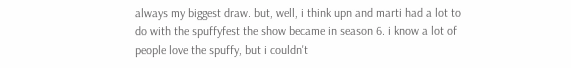always my biggest draw. but, well, i think upn and marti had a lot to do with the spuffyfest the show became in season 6. i know a lot of people love the spuffy, but i couldn't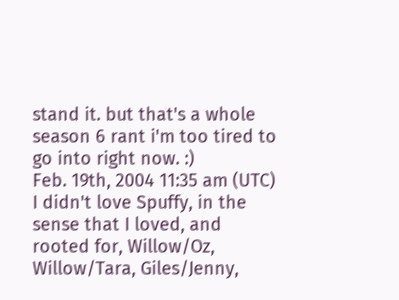stand it. but that's a whole season 6 rant i'm too tired to go into right now. :)
Feb. 19th, 2004 11:35 am (UTC)
I didn't love Spuffy, in the sense that I loved, and rooted for, Willow/Oz, Willow/Tara, Giles/Jenny,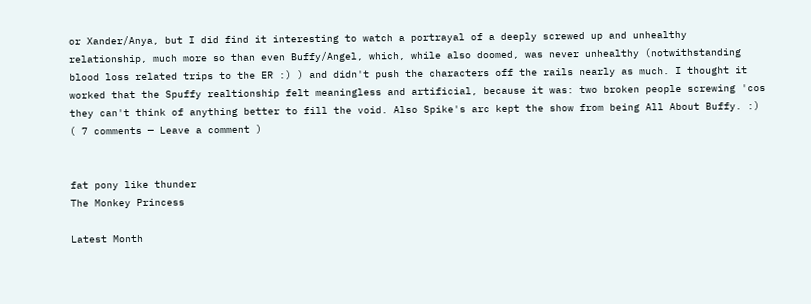or Xander/Anya, but I did find it interesting to watch a portrayal of a deeply screwed up and unhealthy relationship, much more so than even Buffy/Angel, which, while also doomed, was never unhealthy (notwithstanding blood loss related trips to the ER :) ) and didn't push the characters off the rails nearly as much. I thought it worked that the Spuffy realtionship felt meaningless and artificial, because it was: two broken people screwing 'cos they can't think of anything better to fill the void. Also Spike's arc kept the show from being All About Buffy. :)
( 7 comments — Leave a comment )


fat pony like thunder
The Monkey Princess

Latest Month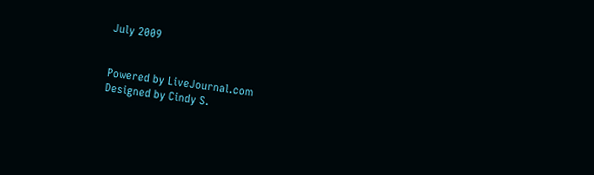July 2009


Powered by LiveJournal.com
Designed by Cindy S.